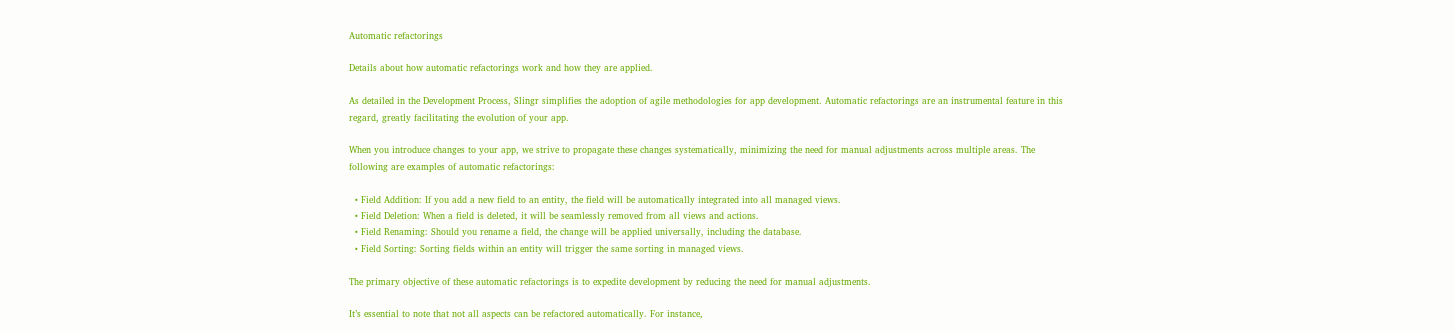Automatic refactorings

Details about how automatic refactorings work and how they are applied.

As detailed in the Development Process, Slingr simplifies the adoption of agile methodologies for app development. Automatic refactorings are an instrumental feature in this regard, greatly facilitating the evolution of your app.

When you introduce changes to your app, we strive to propagate these changes systematically, minimizing the need for manual adjustments across multiple areas. The following are examples of automatic refactorings:

  • Field Addition: If you add a new field to an entity, the field will be automatically integrated into all managed views.
  • Field Deletion: When a field is deleted, it will be seamlessly removed from all views and actions.
  • Field Renaming: Should you rename a field, the change will be applied universally, including the database.
  • Field Sorting: Sorting fields within an entity will trigger the same sorting in managed views.

The primary objective of these automatic refactorings is to expedite development by reducing the need for manual adjustments.

It’s essential to note that not all aspects can be refactored automatically. For instance,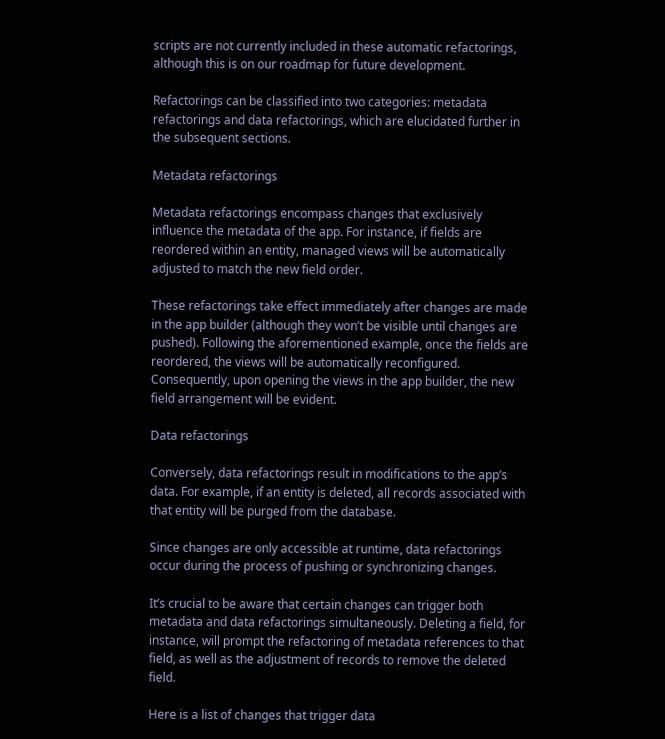scripts are not currently included in these automatic refactorings, although this is on our roadmap for future development.

Refactorings can be classified into two categories: metadata refactorings and data refactorings, which are elucidated further in the subsequent sections.

Metadata refactorings

Metadata refactorings encompass changes that exclusively influence the metadata of the app. For instance, if fields are reordered within an entity, managed views will be automatically adjusted to match the new field order.

These refactorings take effect immediately after changes are made in the app builder (although they won’t be visible until changes are pushed). Following the aforementioned example, once the fields are reordered, the views will be automatically reconfigured. Consequently, upon opening the views in the app builder, the new field arrangement will be evident.

Data refactorings

Conversely, data refactorings result in modifications to the app’s data. For example, if an entity is deleted, all records associated with that entity will be purged from the database.

Since changes are only accessible at runtime, data refactorings occur during the process of pushing or synchronizing changes.

It’s crucial to be aware that certain changes can trigger both metadata and data refactorings simultaneously. Deleting a field, for instance, will prompt the refactoring of metadata references to that field, as well as the adjustment of records to remove the deleted field.

Here is a list of changes that trigger data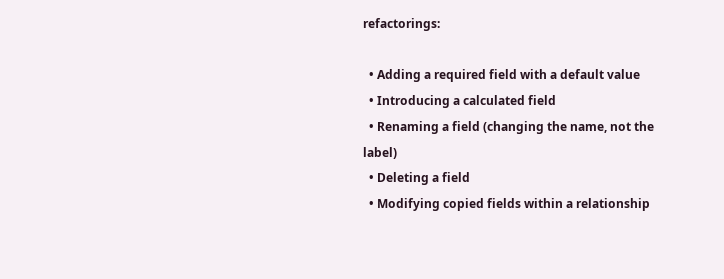refactorings:

  • Adding a required field with a default value
  • Introducing a calculated field
  • Renaming a field (changing the name, not the label)
  • Deleting a field
  • Modifying copied fields within a relationship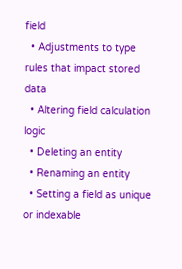field
  • Adjustments to type rules that impact stored data
  • Altering field calculation logic
  • Deleting an entity
  • Renaming an entity
  • Setting a field as unique or indexable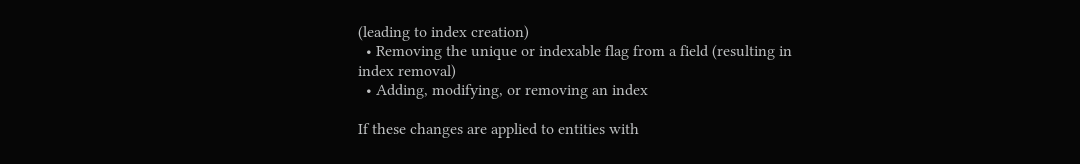(leading to index creation)
  • Removing the unique or indexable flag from a field (resulting in index removal)
  • Adding, modifying, or removing an index

If these changes are applied to entities with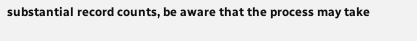substantial record counts, be aware that the process may take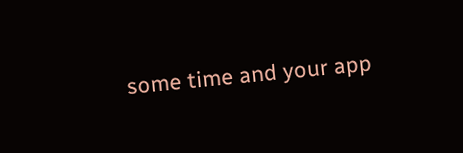some time and your app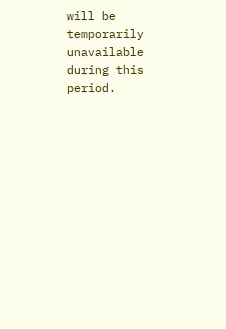will be temporarily unavailable during this period.